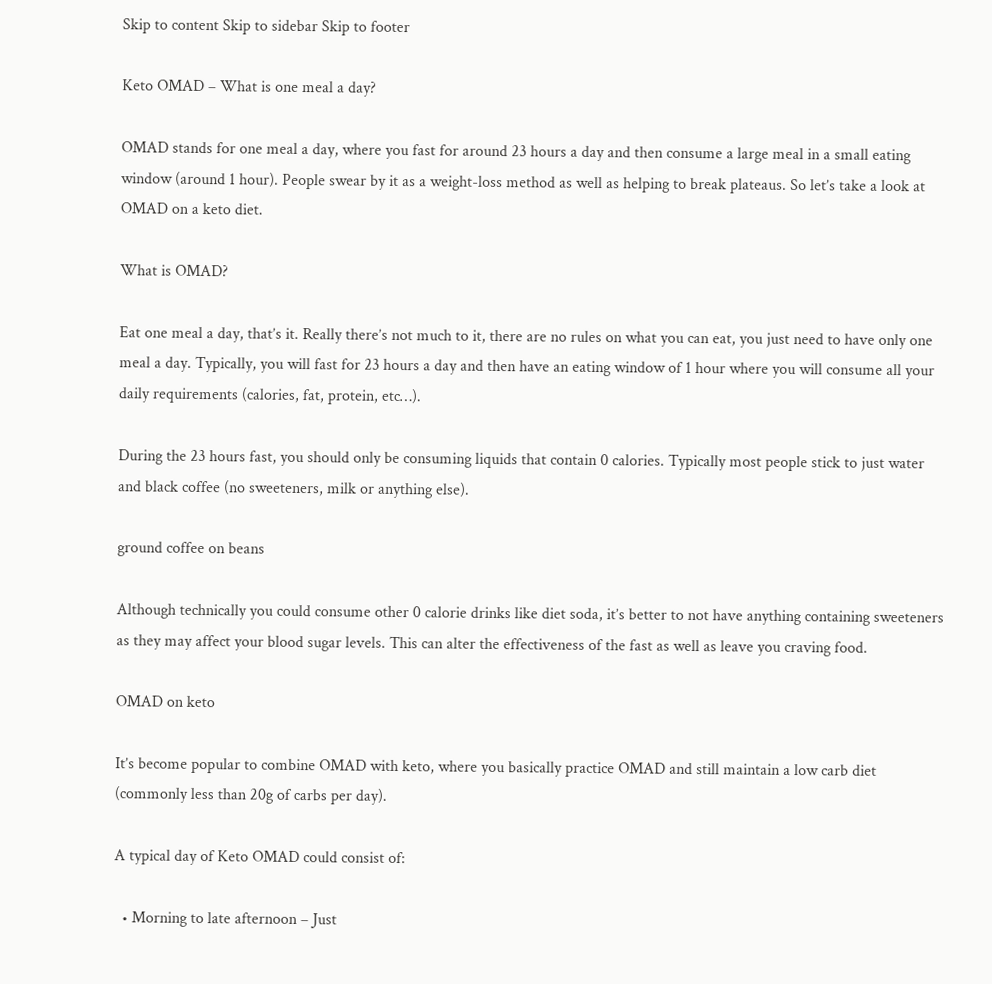Skip to content Skip to sidebar Skip to footer

Keto OMAD – What is one meal a day?

OMAD stands for one meal a day, where you fast for around 23 hours a day and then consume a large meal in a small eating window (around 1 hour). People swear by it as a weight-loss method as well as helping to break plateaus. So let’s take a look at OMAD on a keto diet.

What is OMAD?

Eat one meal a day, that’s it. Really there’s not much to it, there are no rules on what you can eat, you just need to have only one meal a day. Typically, you will fast for 23 hours a day and then have an eating window of 1 hour where you will consume all your daily requirements (calories, fat, protein, etc…).

During the 23 hours fast, you should only be consuming liquids that contain 0 calories. Typically most people stick to just water and black coffee (no sweeteners, milk or anything else).

ground coffee on beans

Although technically you could consume other 0 calorie drinks like diet soda, it’s better to not have anything containing sweeteners as they may affect your blood sugar levels. This can alter the effectiveness of the fast as well as leave you craving food.

OMAD on keto

It’s become popular to combine OMAD with keto, where you basically practice OMAD and still maintain a low carb diet (commonly less than 20g of carbs per day).

A typical day of Keto OMAD could consist of:

  • Morning to late afternoon – Just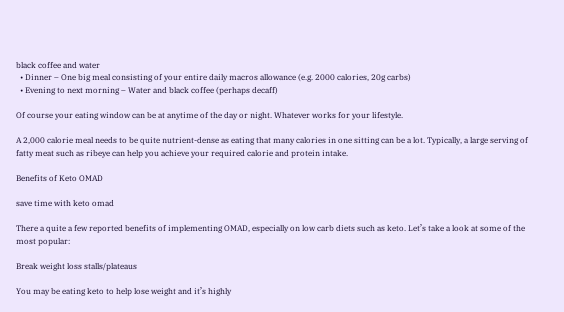black coffee and water
  • Dinner – One big meal consisting of your entire daily macros allowance (e.g. 2000 calories, 20g carbs)
  • Evening to next morning – Water and black coffee (perhaps decaff)

Of course your eating window can be at anytime of the day or night. Whatever works for your lifestyle.

A 2,000 calorie meal needs to be quite nutrient-dense as eating that many calories in one sitting can be a lot. Typically, a large serving of fatty meat such as ribeye can help you achieve your required calorie and protein intake.

Benefits of Keto OMAD

save time with keto omad

There a quite a few reported benefits of implementing OMAD, especially on low carb diets such as keto. Let’s take a look at some of the most popular:

Break weight loss stalls/plateaus

You may be eating keto to help lose weight and it’s highly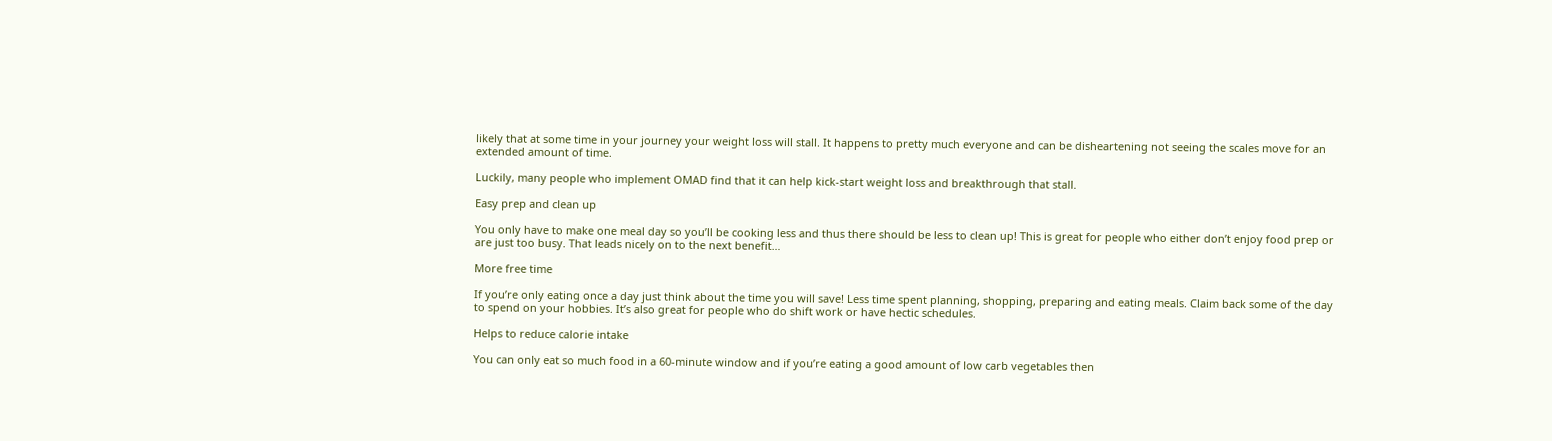likely that at some time in your journey your weight loss will stall. It happens to pretty much everyone and can be disheartening not seeing the scales move for an extended amount of time.

Luckily, many people who implement OMAD find that it can help kick-start weight loss and breakthrough that stall.

Easy prep and clean up

You only have to make one meal day so you’ll be cooking less and thus there should be less to clean up! This is great for people who either don’t enjoy food prep or are just too busy. That leads nicely on to the next benefit…

More free time

If you’re only eating once a day just think about the time you will save! Less time spent planning, shopping, preparing and eating meals. Claim back some of the day to spend on your hobbies. It’s also great for people who do shift work or have hectic schedules.

Helps to reduce calorie intake

You can only eat so much food in a 60-minute window and if you’re eating a good amount of low carb vegetables then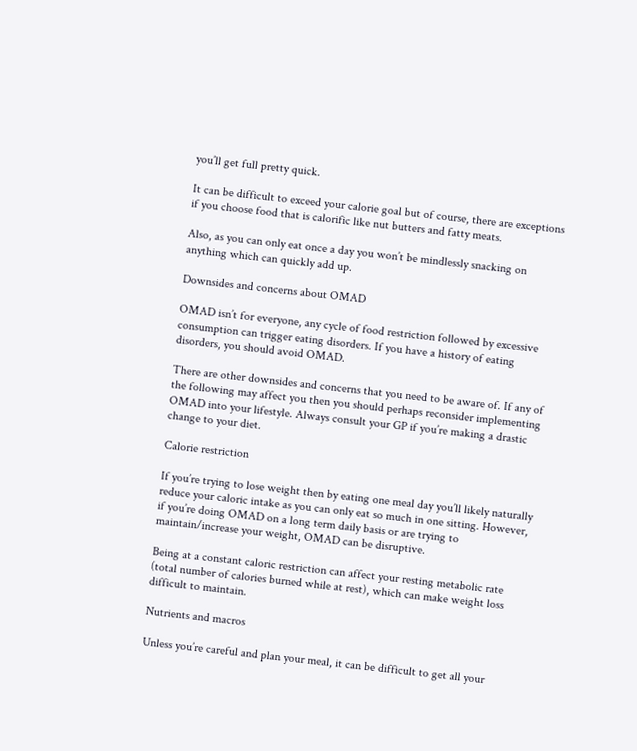you’ll get full pretty quick.

It can be difficult to exceed your calorie goal but of course, there are exceptions if you choose food that is calorific like nut butters and fatty meats.

Also, as you can only eat once a day you won’t be mindlessly snacking on anything which can quickly add up.

Downsides and concerns about OMAD

OMAD isn’t for everyone, any cycle of food restriction followed by excessive consumption can trigger eating disorders. If you have a history of eating disorders, you should avoid OMAD.

There are other downsides and concerns that you need to be aware of. If any of the following may affect you then you should perhaps reconsider implementing OMAD into your lifestyle. Always consult your GP if you’re making a drastic change to your diet.

Calorie restriction

If you’re trying to lose weight then by eating one meal day you’ll likely naturally reduce your caloric intake as you can only eat so much in one sitting. However, if you’re doing OMAD on a long term daily basis or are trying to maintain/increase your weight, OMAD can be disruptive.

Being at a constant caloric restriction can affect your resting metabolic rate (total number of calories burned while at rest), which can make weight loss difficult to maintain.

Nutrients and macros

Unless you’re careful and plan your meal, it can be difficult to get all your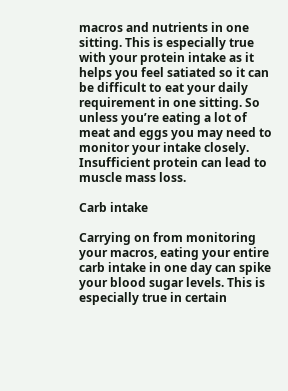macros and nutrients in one sitting. This is especially true with your protein intake as it helps you feel satiated so it can be difficult to eat your daily requirement in one sitting. So unless you’re eating a lot of meat and eggs you may need to monitor your intake closely. Insufficient protein can lead to muscle mass loss.

Carb intake

Carrying on from monitoring your macros, eating your entire carb intake in one day can spike your blood sugar levels. This is especially true in certain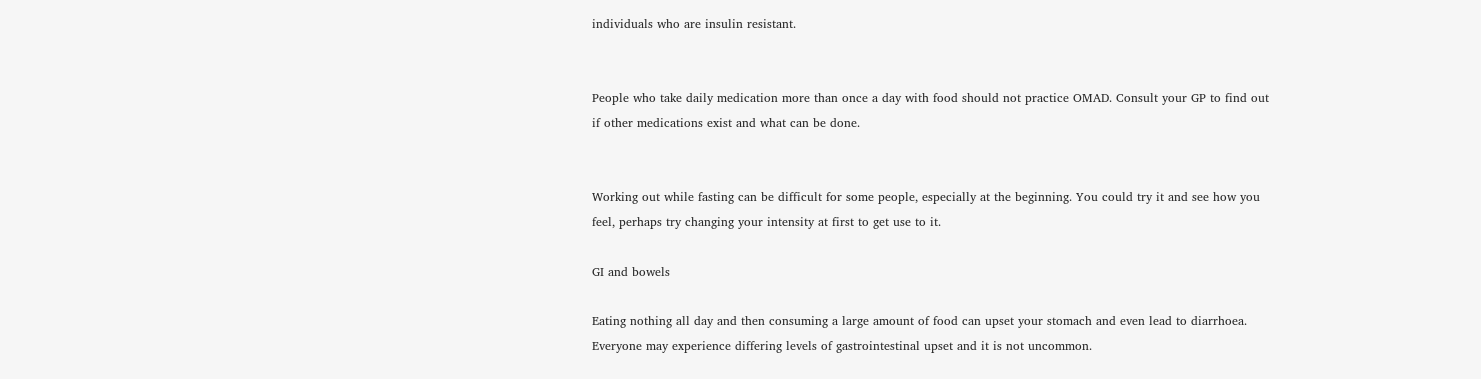individuals who are insulin resistant.


People who take daily medication more than once a day with food should not practice OMAD. Consult your GP to find out if other medications exist and what can be done.


Working out while fasting can be difficult for some people, especially at the beginning. You could try it and see how you feel, perhaps try changing your intensity at first to get use to it.

GI and bowels

Eating nothing all day and then consuming a large amount of food can upset your stomach and even lead to diarrhoea. Everyone may experience differing levels of gastrointestinal upset and it is not uncommon.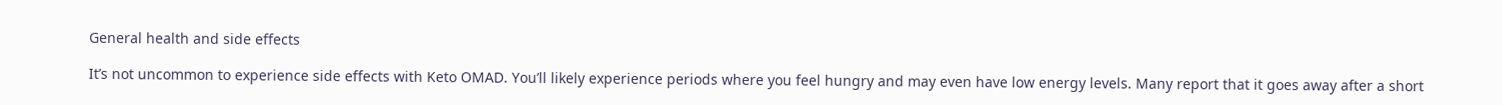General health and side effects

It’s not uncommon to experience side effects with Keto OMAD. You’ll likely experience periods where you feel hungry and may even have low energy levels. Many report that it goes away after a short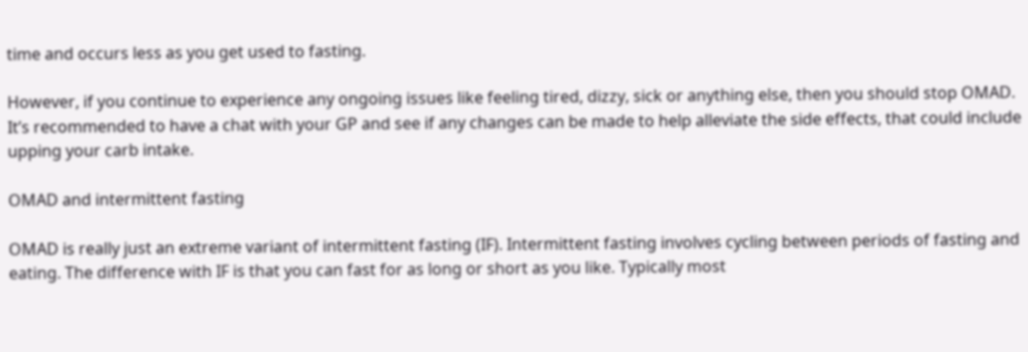time and occurs less as you get used to fasting.

However, if you continue to experience any ongoing issues like feeling tired, dizzy, sick or anything else, then you should stop OMAD. It’s recommended to have a chat with your GP and see if any changes can be made to help alleviate the side effects, that could include upping your carb intake.

OMAD and intermittent fasting

OMAD is really just an extreme variant of intermittent fasting (IF). Intermittent fasting involves cycling between periods of fasting and eating. The difference with IF is that you can fast for as long or short as you like. Typically most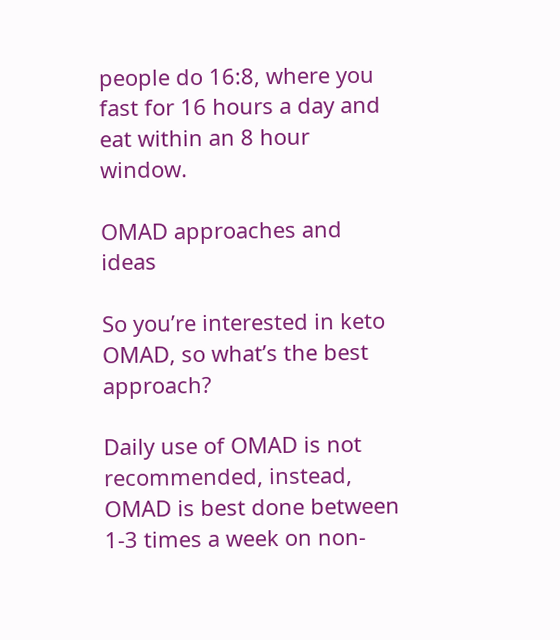people do 16:8, where you fast for 16 hours a day and eat within an 8 hour window.

OMAD approaches and ideas

So you’re interested in keto OMAD, so what’s the best approach?

Daily use of OMAD is not recommended, instead, OMAD is best done between 1-3 times a week on non-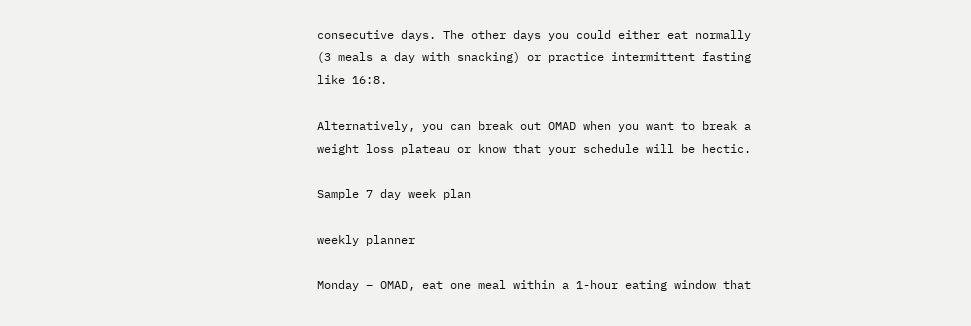consecutive days. The other days you could either eat normally (3 meals a day with snacking) or practice intermittent fasting like 16:8.

Alternatively, you can break out OMAD when you want to break a weight loss plateau or know that your schedule will be hectic.

Sample 7 day week plan

weekly planner

Monday – OMAD, eat one meal within a 1-hour eating window that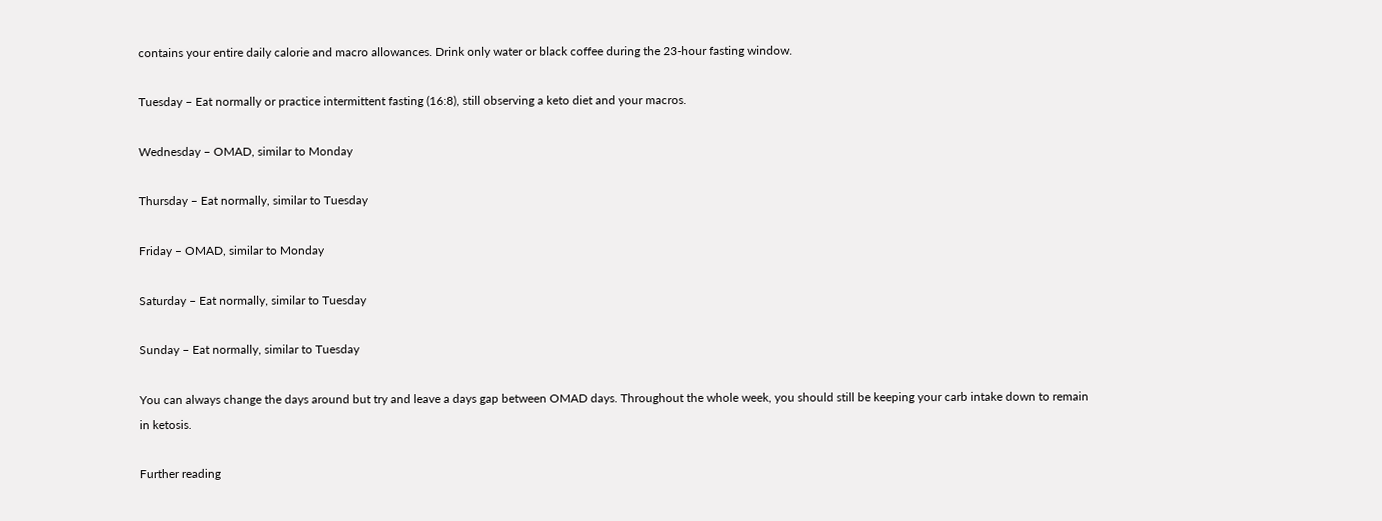contains your entire daily calorie and macro allowances. Drink only water or black coffee during the 23-hour fasting window.

Tuesday – Eat normally or practice intermittent fasting (16:8), still observing a keto diet and your macros.

Wednesday – OMAD, similar to Monday

Thursday – Eat normally, similar to Tuesday

Friday – OMAD, similar to Monday

Saturday – Eat normally, similar to Tuesday

Sunday – Eat normally, similar to Tuesday

You can always change the days around but try and leave a days gap between OMAD days. Throughout the whole week, you should still be keeping your carb intake down to remain in ketosis.

Further reading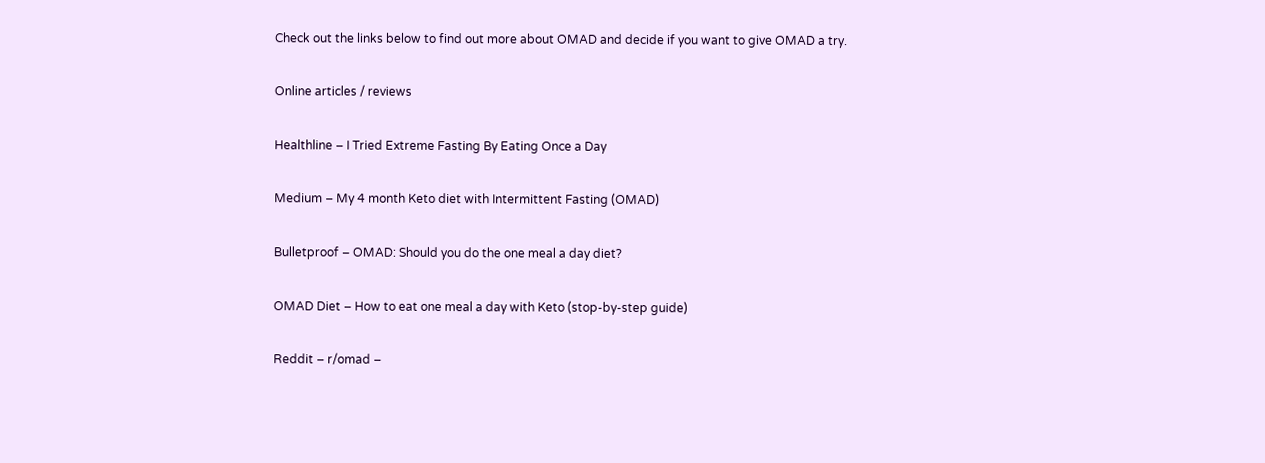Check out the links below to find out more about OMAD and decide if you want to give OMAD a try.

Online articles / reviews

Healthline – I Tried Extreme Fasting By Eating Once a Day

Medium – My 4 month Keto diet with Intermittent Fasting (OMAD)

Bulletproof – OMAD: Should you do the one meal a day diet?

OMAD Diet – How to eat one meal a day with Keto (stop-by-step guide)

Reddit – r/omad –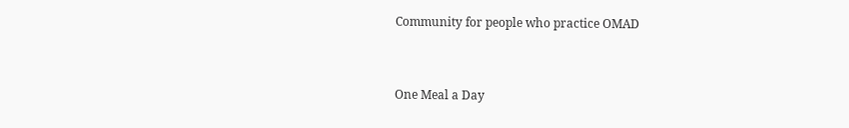Community for people who practice OMAD


One Meal a Day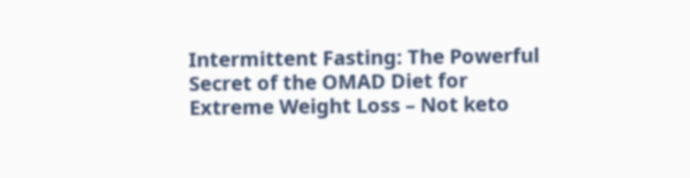Intermittent Fasting: The Powerful Secret of the OMAD Diet for Extreme Weight Loss – Not keto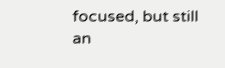focused, but still an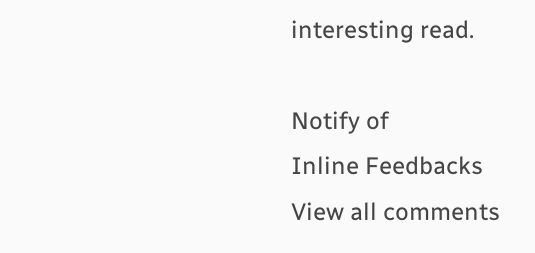interesting read.

Notify of
Inline Feedbacks
View all comments